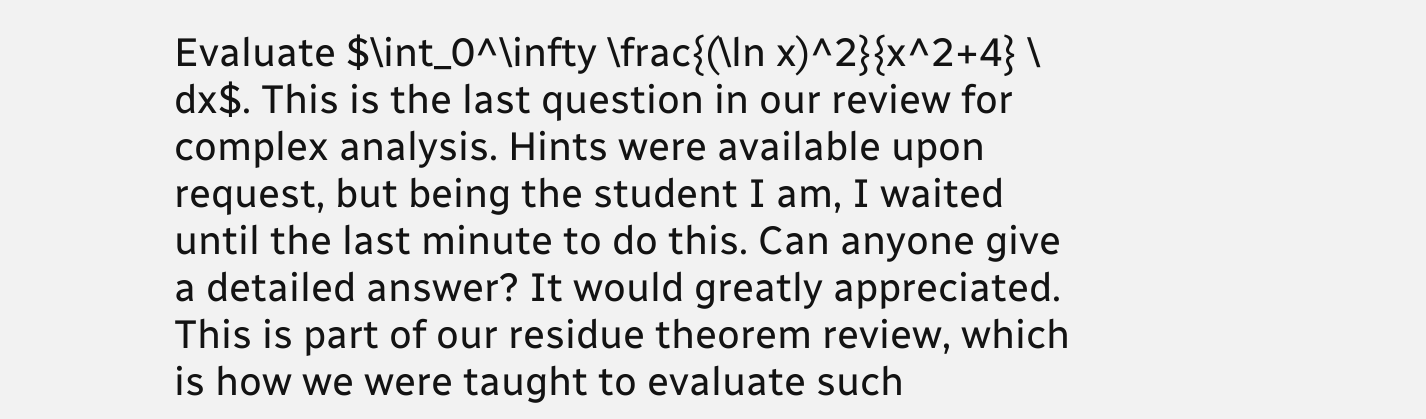Evaluate $\int_0^\infty \frac{(\ln x)^2}{x^2+4} \ dx$. This is the last question in our review for complex analysis. Hints were available upon request, but being the student I am, I waited until the last minute to do this. Can anyone give a detailed answer? It would greatly appreciated. This is part of our residue theorem review, which is how we were taught to evaluate such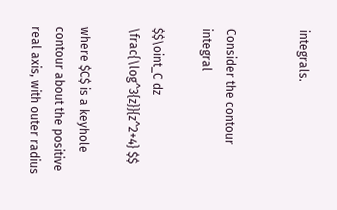integrals.


Consider the contour integral

$$\oint_C dz \frac{\log^3{z}}{z^2+4} $$

where $C$ is a keyhole contour about the positive real axis, with outer radius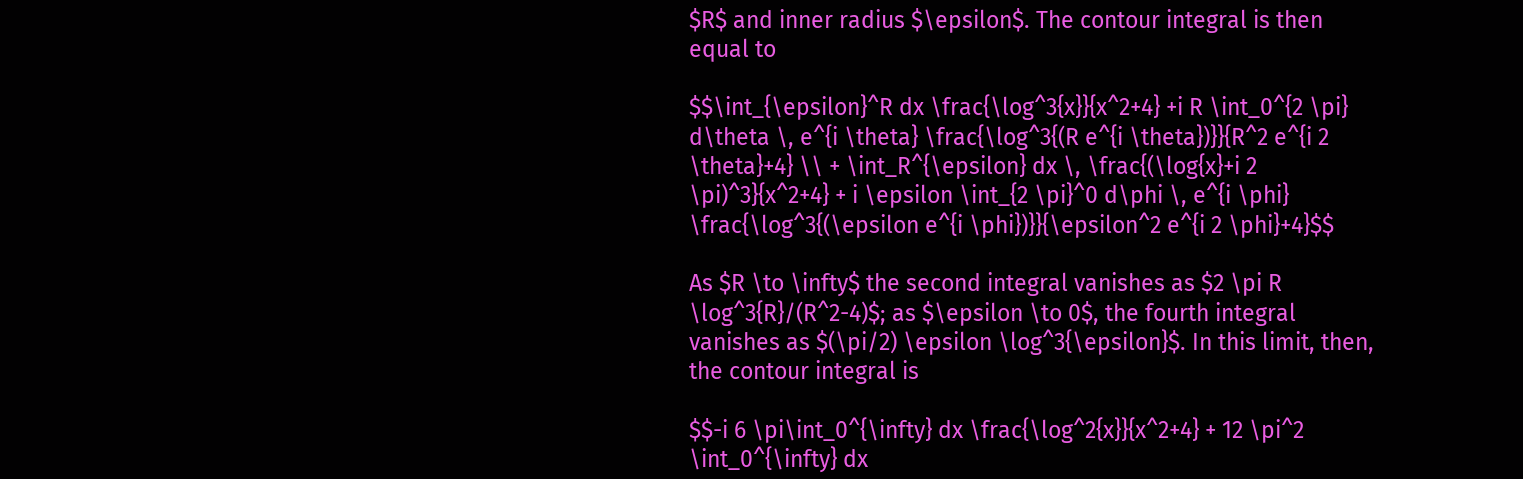$R$ and inner radius $\epsilon$. The contour integral is then equal to

$$\int_{\epsilon}^R dx \frac{\log^3{x}}{x^2+4} +i R \int_0^{2 \pi} d\theta \, e^{i \theta} \frac{\log^3{(R e^{i \theta})}}{R^2 e^{i 2 \theta}+4} \\ + \int_R^{\epsilon} dx \, \frac{(\log{x}+i 2 \pi)^3}{x^2+4} + i \epsilon \int_{2 \pi}^0 d\phi \, e^{i \phi} \frac{\log^3{(\epsilon e^{i \phi})}}{\epsilon^2 e^{i 2 \phi}+4}$$

As $R \to \infty$ the second integral vanishes as $2 \pi R \log^3{R}/(R^2-4)$; as $\epsilon \to 0$, the fourth integral vanishes as $(\pi/2) \epsilon \log^3{\epsilon}$. In this limit, then, the contour integral is

$$-i 6 \pi\int_0^{\infty} dx \frac{\log^2{x}}{x^2+4} + 12 \pi^2 \int_0^{\infty} dx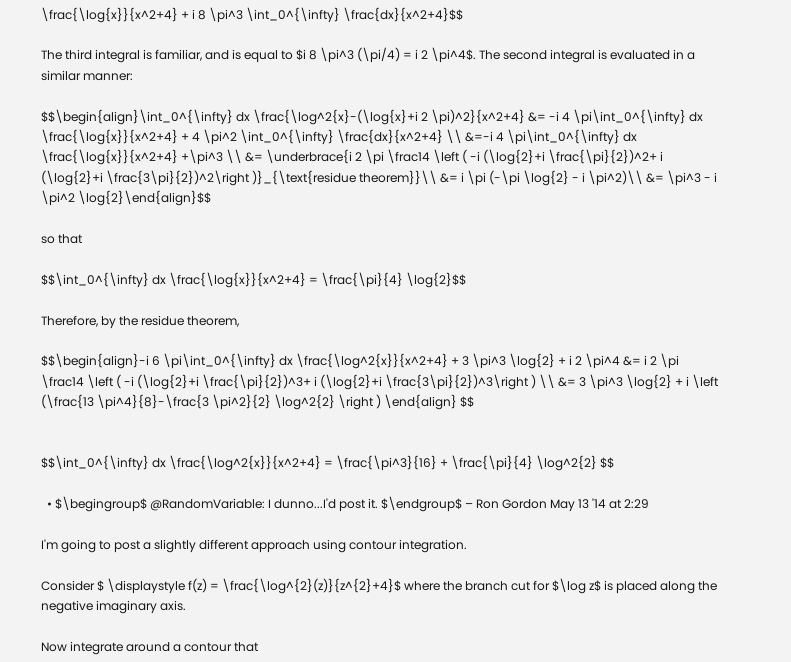\frac{\log{x}}{x^2+4} + i 8 \pi^3 \int_0^{\infty} \frac{dx}{x^2+4}$$

The third integral is familiar, and is equal to $i 8 \pi^3 (\pi/4) = i 2 \pi^4$. The second integral is evaluated in a similar manner:

$$\begin{align}\int_0^{\infty} dx \frac{\log^2{x}-(\log{x}+i 2 \pi)^2}{x^2+4} &= -i 4 \pi\int_0^{\infty} dx \frac{\log{x}}{x^2+4} + 4 \pi^2 \int_0^{\infty} \frac{dx}{x^2+4} \\ &=-i 4 \pi\int_0^{\infty} dx \frac{\log{x}}{x^2+4} +\pi^3 \\ &= \underbrace{i 2 \pi \frac14 \left ( -i (\log{2}+i \frac{\pi}{2})^2+ i (\log{2}+i \frac{3\pi}{2})^2\right )}_{\text{residue theorem}}\\ &= i \pi (-\pi \log{2} - i \pi^2)\\ &= \pi^3 - i \pi^2 \log{2}\end{align}$$

so that

$$\int_0^{\infty} dx \frac{\log{x}}{x^2+4} = \frac{\pi}{4} \log{2}$$

Therefore, by the residue theorem,

$$\begin{align}-i 6 \pi\int_0^{\infty} dx \frac{\log^2{x}}{x^2+4} + 3 \pi^3 \log{2} + i 2 \pi^4 &= i 2 \pi \frac14 \left ( -i (\log{2}+i \frac{\pi}{2})^3+ i (\log{2}+i \frac{3\pi}{2})^3\right ) \\ &= 3 \pi^3 \log{2} + i \left (\frac{13 \pi^4}{8}-\frac{3 \pi^2}{2} \log^2{2} \right ) \end{align} $$


$$\int_0^{\infty} dx \frac{\log^2{x}}{x^2+4} = \frac{\pi^3}{16} + \frac{\pi}{4} \log^2{2} $$

  • $\begingroup$ @RandomVariable: I dunno...I'd post it. $\endgroup$ – Ron Gordon May 13 '14 at 2:29

I'm going to post a slightly different approach using contour integration.

Consider $ \displaystyle f(z) = \frac{\log^{2}(z)}{z^{2}+4}$ where the branch cut for $\log z$ is placed along the negative imaginary axis.

Now integrate around a contour that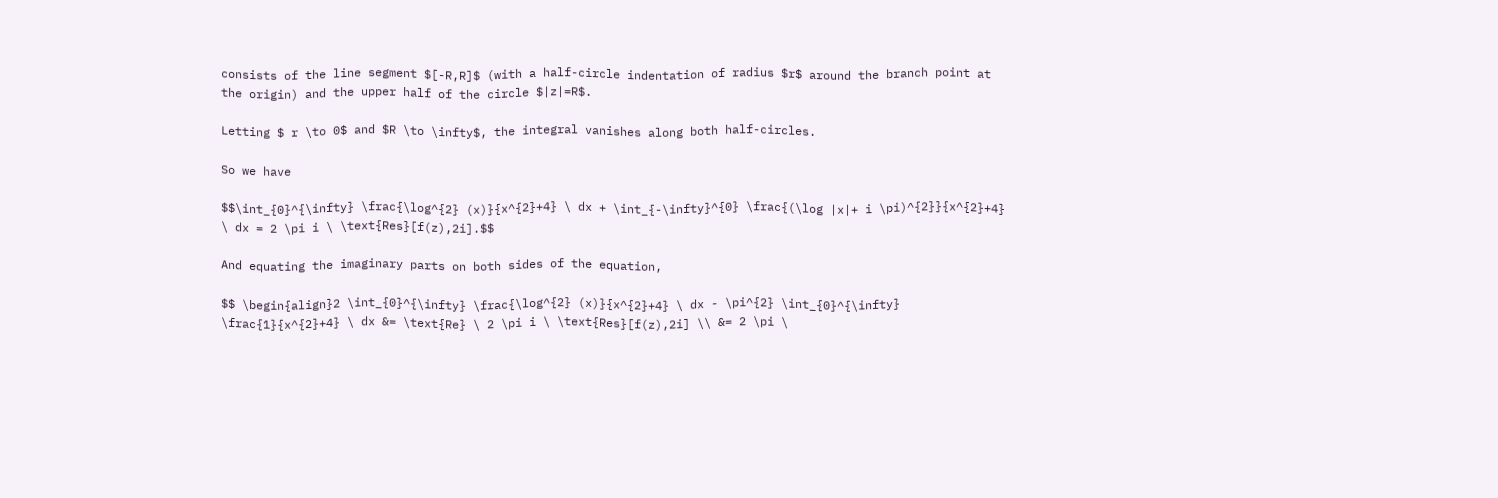consists of the line segment $[-R,R]$ (with a half-circle indentation of radius $r$ around the branch point at the origin) and the upper half of the circle $|z|=R$.

Letting $ r \to 0$ and $R \to \infty$, the integral vanishes along both half-circles.

So we have

$$\int_{0}^{\infty} \frac{\log^{2} (x)}{x^{2}+4} \ dx + \int_{-\infty}^{0} \frac{(\log |x|+ i \pi)^{2}}{x^{2}+4} \ dx = 2 \pi i \ \text{Res}[f(z),2i].$$

And equating the imaginary parts on both sides of the equation,

$$ \begin{align}2 \int_{0}^{\infty} \frac{\log^{2} (x)}{x^{2}+4} \ dx - \pi^{2} \int_{0}^{\infty} \frac{1}{x^{2}+4} \ dx &= \text{Re} \ 2 \pi i \ \text{Res}[f(z),2i] \\ &= 2 \pi \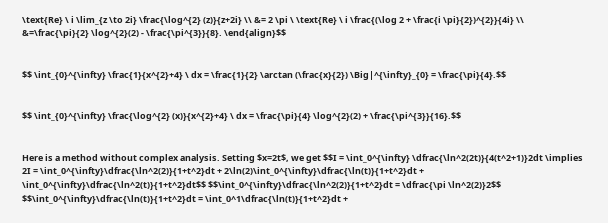\text{Re} \ i \lim_{z \to 2i} \frac{\log^{2} (z)}{z+2i} \\ &= 2 \pi \ \text{Re} \ i \frac{(\log 2 + \frac{i \pi}{2})^{2}}{4i} \\ &=\frac{\pi}{2} \log^{2}(2) - \frac{\pi^{3}}{8}. \end{align}$$


$$ \int_{0}^{\infty} \frac{1}{x^{2}+4} \ dx = \frac{1}{2} \arctan (\frac{x}{2}) \Big|^{\infty}_{0} = \frac{\pi}{4}.$$


$$ \int_{0}^{\infty} \frac{\log^{2} (x)}{x^{2}+4} \ dx = \frac{\pi}{4} \log^{2}(2) + \frac{\pi^{3}}{16}.$$


Here is a method without complex analysis. Setting $x=2t$, we get $$I = \int_0^{\infty} \dfrac{\ln^2(2t)}{4(t^2+1)}2dt \implies 2I = \int_0^{\infty}\dfrac{\ln^2(2)}{1+t^2}dt + 2\ln(2)\int_0^{\infty}\dfrac{\ln(t)}{1+t^2}dt + \int_0^{\infty}\dfrac{\ln^2(t)}{1+t^2}dt$$ $$\int_0^{\infty}\dfrac{\ln^2(2)}{1+t^2}dt = \dfrac{\pi \ln^2(2)}2$$ $$\int_0^{\infty}\dfrac{\ln(t)}{1+t^2}dt = \int_0^1\dfrac{\ln(t)}{1+t^2}dt +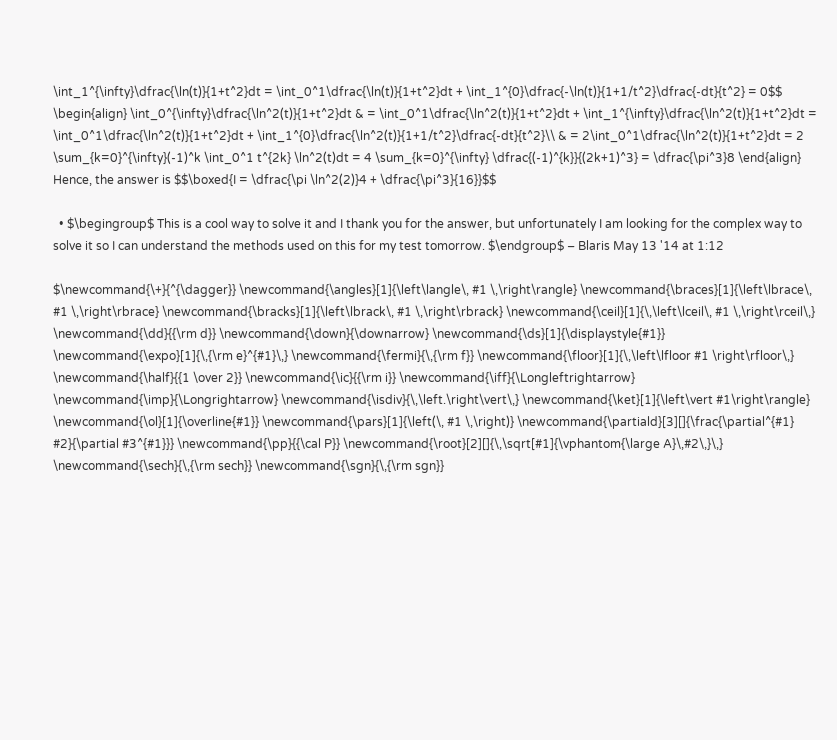\int_1^{\infty}\dfrac{\ln(t)}{1+t^2}dt = \int_0^1\dfrac{\ln(t)}{1+t^2}dt + \int_1^{0}\dfrac{-\ln(t)}{1+1/t^2}\dfrac{-dt}{t^2} = 0$$ \begin{align} \int_0^{\infty}\dfrac{\ln^2(t)}{1+t^2}dt & = \int_0^1\dfrac{\ln^2(t)}{1+t^2}dt + \int_1^{\infty}\dfrac{\ln^2(t)}{1+t^2}dt = \int_0^1\dfrac{\ln^2(t)}{1+t^2}dt + \int_1^{0}\dfrac{\ln^2(t)}{1+1/t^2}\dfrac{-dt}{t^2}\\ & = 2\int_0^1\dfrac{\ln^2(t)}{1+t^2}dt = 2 \sum_{k=0}^{\infty}(-1)^k \int_0^1 t^{2k} \ln^2(t)dt = 4 \sum_{k=0}^{\infty} \dfrac{(-1)^{k}}{(2k+1)^3} = \dfrac{\pi^3}8 \end{align} Hence, the answer is $$\boxed{I = \dfrac{\pi \ln^2(2)}4 + \dfrac{\pi^3}{16}}$$

  • $\begingroup$ This is a cool way to solve it and I thank you for the answer, but unfortunately I am looking for the complex way to solve it so I can understand the methods used on this for my test tomorrow. $\endgroup$ – Blaris May 13 '14 at 1:12

$\newcommand{\+}{^{\dagger}} \newcommand{\angles}[1]{\left\langle\, #1 \,\right\rangle} \newcommand{\braces}[1]{\left\lbrace\, #1 \,\right\rbrace} \newcommand{\bracks}[1]{\left\lbrack\, #1 \,\right\rbrack} \newcommand{\ceil}[1]{\,\left\lceil\, #1 \,\right\rceil\,} \newcommand{\dd}{{\rm d}} \newcommand{\down}{\downarrow} \newcommand{\ds}[1]{\displaystyle{#1}} \newcommand{\expo}[1]{\,{\rm e}^{#1}\,} \newcommand{\fermi}{\,{\rm f}} \newcommand{\floor}[1]{\,\left\lfloor #1 \right\rfloor\,} \newcommand{\half}{{1 \over 2}} \newcommand{\ic}{{\rm i}} \newcommand{\iff}{\Longleftrightarrow} \newcommand{\imp}{\Longrightarrow} \newcommand{\isdiv}{\,\left.\right\vert\,} \newcommand{\ket}[1]{\left\vert #1\right\rangle} \newcommand{\ol}[1]{\overline{#1}} \newcommand{\pars}[1]{\left(\, #1 \,\right)} \newcommand{\partiald}[3][]{\frac{\partial^{#1} #2}{\partial #3^{#1}}} \newcommand{\pp}{{\cal P}} \newcommand{\root}[2][]{\,\sqrt[#1]{\vphantom{\large A}\,#2\,}\,} \newcommand{\sech}{\,{\rm sech}} \newcommand{\sgn}{\,{\rm sgn}}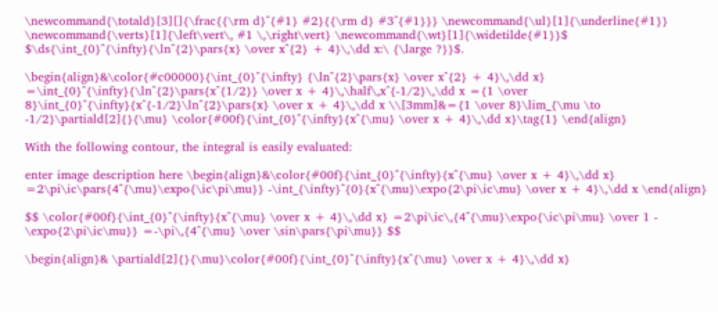\newcommand{\totald}[3][]{\frac{{\rm d}^{#1} #2}{{\rm d} #3^{#1}}} \newcommand{\ul}[1]{\underline{#1}} \newcommand{\verts}[1]{\left\vert\, #1 \,\right\vert} \newcommand{\wt}[1]{\widetilde{#1}}$ $\ds{\int_{0}^{\infty}{\ln^{2}\pars{x} \over x^{2} + 4}\,\dd x:\ {\large ?}}$.

\begin{align}&\color{#c00000}{\int_{0}^{\infty} {\ln^{2}\pars{x} \over x^{2} + 4}\,\dd x} =\int_{0}^{\infty}{\ln^{2}\pars{x^{1/2}} \over x + 4}\,\half\,x^{-1/2}\,\dd x ={1 \over 8}\int_{0}^{\infty}{x^{-1/2}\ln^{2}\pars{x} \over x + 4}\,\dd x \\[3mm]&={1 \over 8}\lim_{\mu \to -1/2}\partiald[2]{}{\mu} \color{#00f}{\int_{0}^{\infty}{x^{\mu} \over x + 4}\,\dd x}\tag{1} \end{align}

With the following contour, the integral is easily evaluated:

enter image description here \begin{align}&\color{#00f}{\int_{0}^{\infty}{x^{\mu} \over x + 4}\,\dd x} =2\pi\ic\pars{4^{\mu}\expo{\ic\pi\mu}} -\int_{\infty}^{0}{x^{\mu}\expo{2\pi\ic\mu} \over x + 4}\,\dd x \end{align}

$$ \color{#00f}{\int_{0}^{\infty}{x^{\mu} \over x + 4}\,\dd x} =2\pi\ic\,{4^{\mu}\expo{\ic\pi\mu} \over 1 - \expo{2\pi\ic\mu}} =-\pi\,{4^{\mu} \over \sin\pars{\pi\mu}} $$

\begin{align}& \partiald[2]{}{\mu}\color{#00f}{\int_{0}^{\infty}{x^{\mu} \over x + 4}\,\dd x}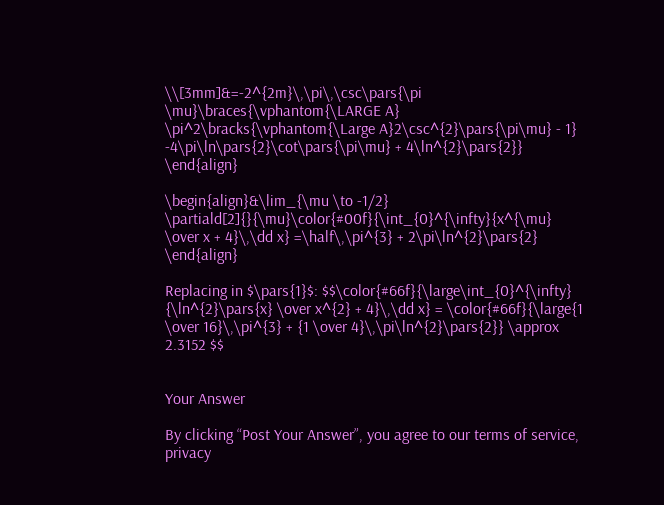\\[3mm]&=-2^{2m}\,\pi\,\csc\pars{\pi \mu}\braces{\vphantom{\LARGE A} \pi^2\bracks{\vphantom{\Large A}2\csc^{2}\pars{\pi\mu} - 1} -4\pi\ln\pars{2}\cot\pars{\pi\mu} + 4\ln^{2}\pars{2}} \end{align}

\begin{align}&\lim_{\mu \to -1/2} \partiald[2]{}{\mu}\color{#00f}{\int_{0}^{\infty}{x^{\mu} \over x + 4}\,\dd x} =\half\,\pi^{3} + 2\pi\ln^{2}\pars{2} \end{align}

Replacing in $\pars{1}$: $$\color{#66f}{\large\int_{0}^{\infty} {\ln^{2}\pars{x} \over x^{2} + 4}\,\dd x} = \color{#66f}{\large{1 \over 16}\,\pi^{3} + {1 \over 4}\,\pi\ln^{2}\pars{2}} \approx 2.3152 $$


Your Answer

By clicking “Post Your Answer”, you agree to our terms of service, privacy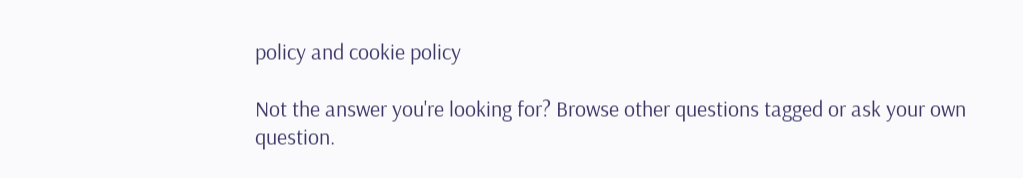policy and cookie policy

Not the answer you're looking for? Browse other questions tagged or ask your own question.